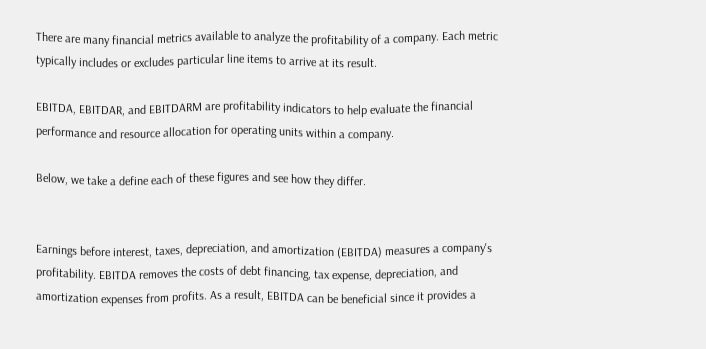There are many financial metrics available to analyze the profitability of a company. Each metric typically includes or excludes particular line items to arrive at its result.

EBITDA, EBITDAR, and EBITDARM are profitability indicators to help evaluate the financial performance and resource allocation for operating units within a company.

Below, we take a define each of these figures and see how they differ.


Earnings before interest, taxes, depreciation, and amortization (EBITDA) measures a company's profitability. EBITDA removes the costs of debt financing, tax expense, depreciation, and amortization expenses from profits. As a result, EBITDA can be beneficial since it provides a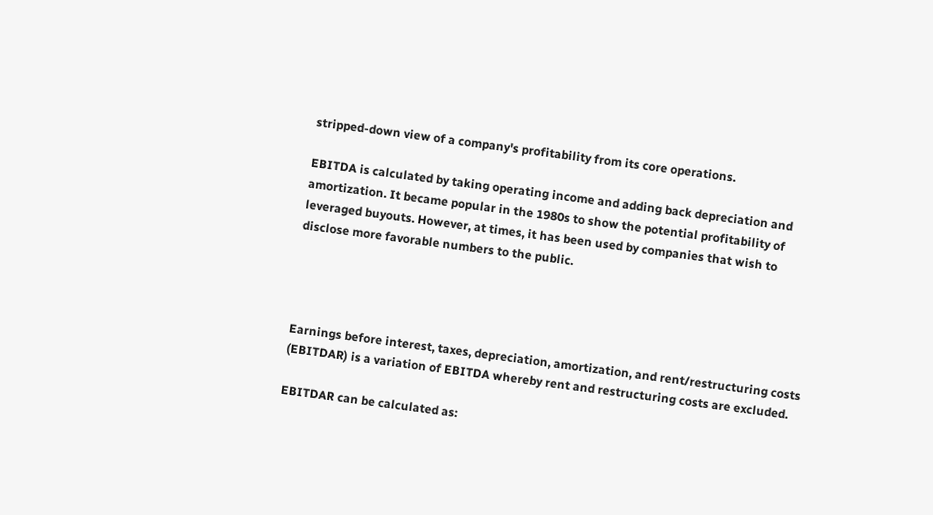stripped-down view of a company's profitability from its core operations.

EBITDA is calculated by taking operating income and adding back depreciation and amortization. It became popular in the 1980s to show the potential profitability of leveraged buyouts. However, at times, it has been used by companies that wish to disclose more favorable numbers to the public.




Earnings before interest, taxes, depreciation, amortization, and rent/restructuring costs (EBITDAR) is a variation of EBITDA whereby rent and restructuring costs are excluded.

EBITDAR can be calculated as: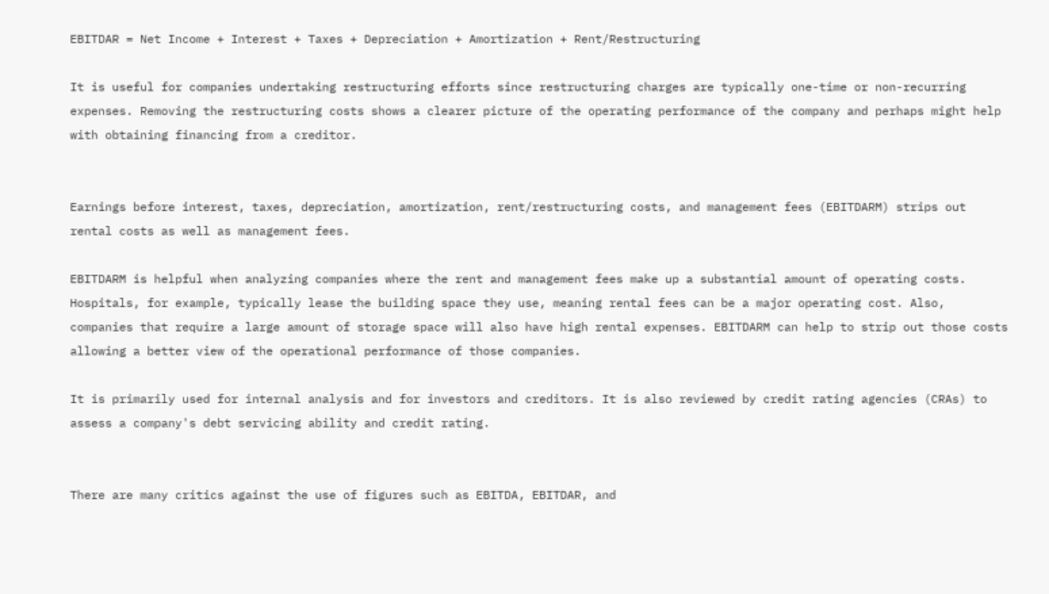EBITDAR = Net Income + Interest + Taxes + Depreciation + Amortization + Rent/Restructuring

It is useful for companies undertaking restructuring efforts since restructuring charges are typically one-time or non-recurring expenses. Removing the restructuring costs shows a clearer picture of the operating performance of the company and perhaps might help with obtaining financing from a creditor.


Earnings before interest, taxes, depreciation, amortization, rent/restructuring costs, and management fees (EBITDARM) strips out rental costs as well as management fees.

EBITDARM is helpful when analyzing companies where the rent and management fees make up a substantial amount of operating costs. Hospitals, for example, typically lease the building space they use, meaning rental fees can be a major operating cost. Also, companies that require a large amount of storage space will also have high rental expenses. EBITDARM can help to strip out those costs allowing a better view of the operational performance of those companies.

It is primarily used for internal analysis and for investors and creditors. It is also reviewed by credit rating agencies (CRAs) to assess a company's debt servicing ability and credit rating.


There are many critics against the use of figures such as EBITDA, EBITDAR, and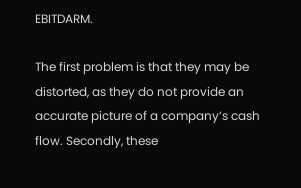EBITDARM.

The first problem is that they may be distorted, as they do not provide an accurate picture of a company’s cash flow. Secondly, these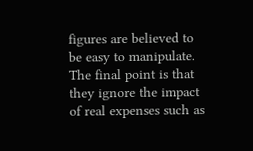figures are believed to be easy to manipulate. The final point is that they ignore the impact of real expenses such as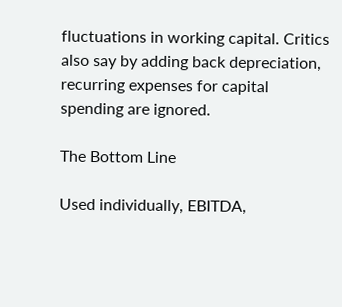fluctuations in working capital. Critics also say by adding back depreciation, recurring expenses for capital spending are ignored.

The Bottom Line

Used individually, EBITDA,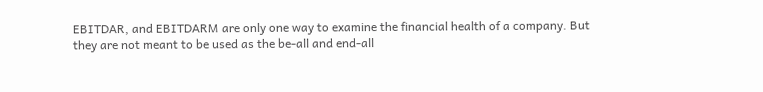EBITDAR, and EBITDARM are only one way to examine the financial health of a company. But they are not meant to be used as the be-all and end-all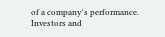of a company's performance. Investors and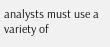analysts must use a variety of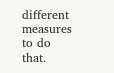different measures to do that.